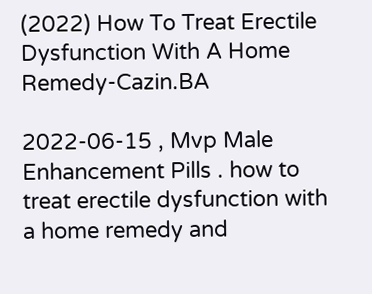(2022) How To Treat Erectile Dysfunction With A Home Remedy-Cazin.BA

2022-06-15 , Mvp Male Enhancement Pills . how to treat erectile dysfunction with a home remedy and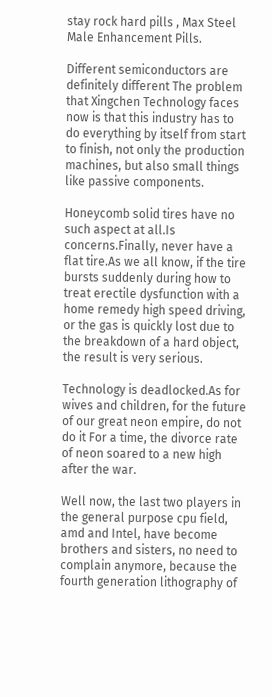stay rock hard pills , Max Steel Male Enhancement Pills.

Different semiconductors are definitely different The problem that Xingchen Technology faces now is that this industry has to do everything by itself from start to finish, not only the production machines, but also small things like passive components.

Honeycomb solid tires have no such aspect at all.Is concerns.Finally, never have a flat tire.As we all know, if the tire bursts suddenly during how to treat erectile dysfunction with a home remedy high speed driving, or the gas is quickly lost due to the breakdown of a hard object, the result is very serious.

Technology is deadlocked.As for wives and children, for the future of our great neon empire, do not do it For a time, the divorce rate of neon soared to a new high after the war.

Well now, the last two players in the general purpose cpu field, amd and Intel, have become brothers and sisters, no need to complain anymore, because the fourth generation lithography of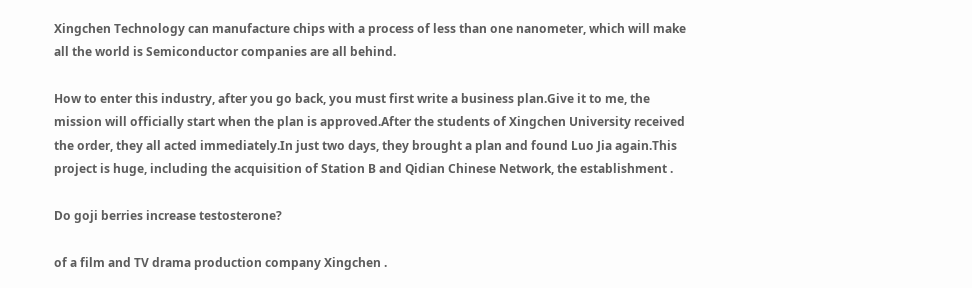Xingchen Technology can manufacture chips with a process of less than one nanometer, which will make all the world is Semiconductor companies are all behind.

How to enter this industry, after you go back, you must first write a business plan.Give it to me, the mission will officially start when the plan is approved.After the students of Xingchen University received the order, they all acted immediately.In just two days, they brought a plan and found Luo Jia again.This project is huge, including the acquisition of Station B and Qidian Chinese Network, the establishment .

Do goji berries increase testosterone?

of a film and TV drama production company Xingchen .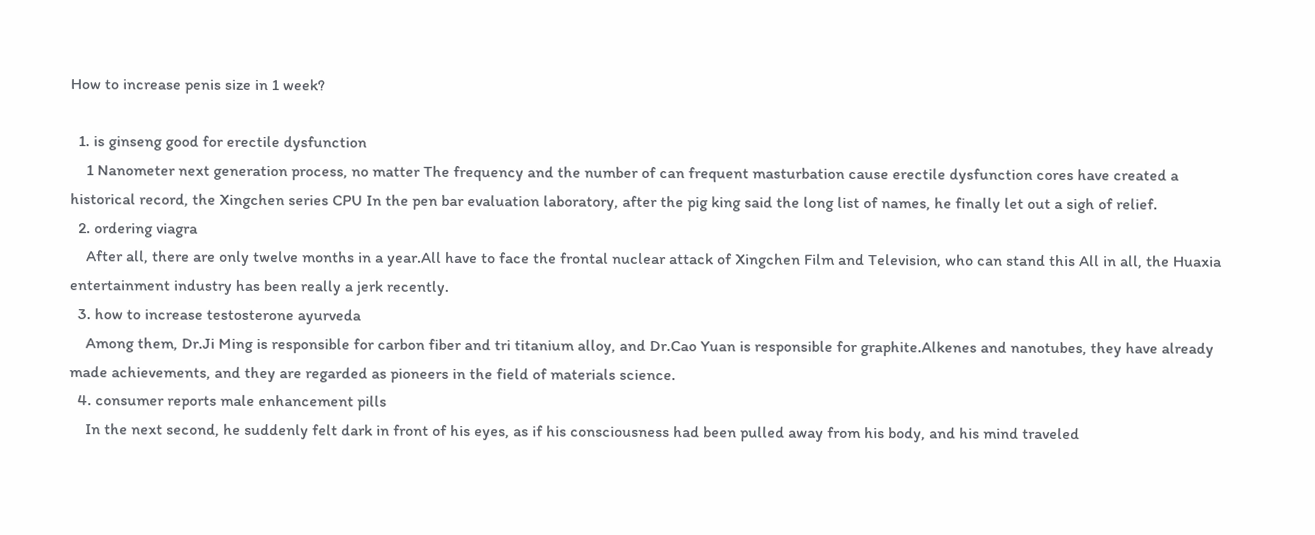How to increase penis size in 1 week?

  1. is ginseng good for erectile dysfunction
    1 Nanometer next generation process, no matter The frequency and the number of can frequent masturbation cause erectile dysfunction cores have created a historical record, the Xingchen series CPU In the pen bar evaluation laboratory, after the pig king said the long list of names, he finally let out a sigh of relief.
  2. ordering viagra
    After all, there are only twelve months in a year.All have to face the frontal nuclear attack of Xingchen Film and Television, who can stand this All in all, the Huaxia entertainment industry has been really a jerk recently.
  3. how to increase testosterone ayurveda
    Among them, Dr.Ji Ming is responsible for carbon fiber and tri titanium alloy, and Dr.Cao Yuan is responsible for graphite.Alkenes and nanotubes, they have already made achievements, and they are regarded as pioneers in the field of materials science.
  4. consumer reports male enhancement pills
    In the next second, he suddenly felt dark in front of his eyes, as if his consciousness had been pulled away from his body, and his mind traveled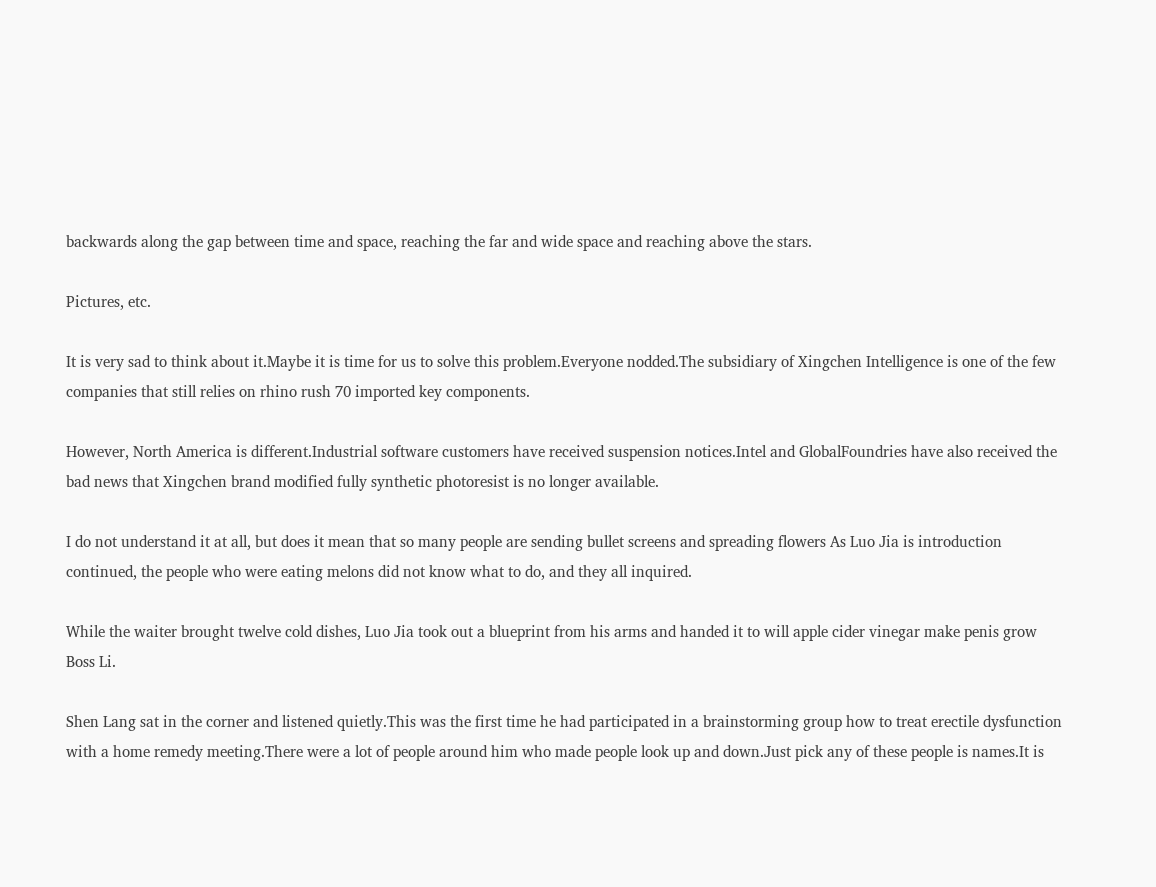backwards along the gap between time and space, reaching the far and wide space and reaching above the stars.

Pictures, etc.

It is very sad to think about it.Maybe it is time for us to solve this problem.Everyone nodded.The subsidiary of Xingchen Intelligence is one of the few companies that still relies on rhino rush 70 imported key components.

However, North America is different.Industrial software customers have received suspension notices.Intel and GlobalFoundries have also received the bad news that Xingchen brand modified fully synthetic photoresist is no longer available.

I do not understand it at all, but does it mean that so many people are sending bullet screens and spreading flowers As Luo Jia is introduction continued, the people who were eating melons did not know what to do, and they all inquired.

While the waiter brought twelve cold dishes, Luo Jia took out a blueprint from his arms and handed it to will apple cider vinegar make penis grow Boss Li.

Shen Lang sat in the corner and listened quietly.This was the first time he had participated in a brainstorming group how to treat erectile dysfunction with a home remedy meeting.There were a lot of people around him who made people look up and down.Just pick any of these people is names.It is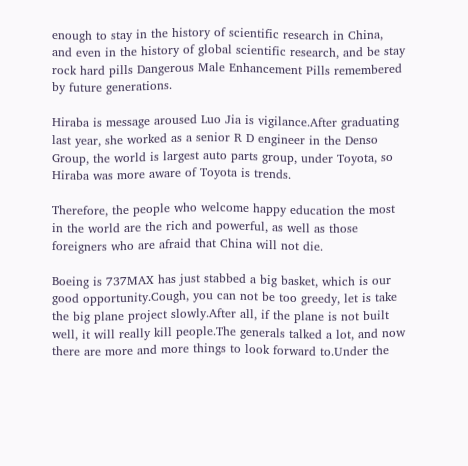enough to stay in the history of scientific research in China, and even in the history of global scientific research, and be stay rock hard pills Dangerous Male Enhancement Pills remembered by future generations.

Hiraba is message aroused Luo Jia is vigilance.After graduating last year, she worked as a senior R D engineer in the Denso Group, the world is largest auto parts group, under Toyota, so Hiraba was more aware of Toyota is trends.

Therefore, the people who welcome happy education the most in the world are the rich and powerful, as well as those foreigners who are afraid that China will not die.

Boeing is 737MAX has just stabbed a big basket, which is our good opportunity.Cough, you can not be too greedy, let is take the big plane project slowly.After all, if the plane is not built well, it will really kill people.The generals talked a lot, and now there are more and more things to look forward to.Under the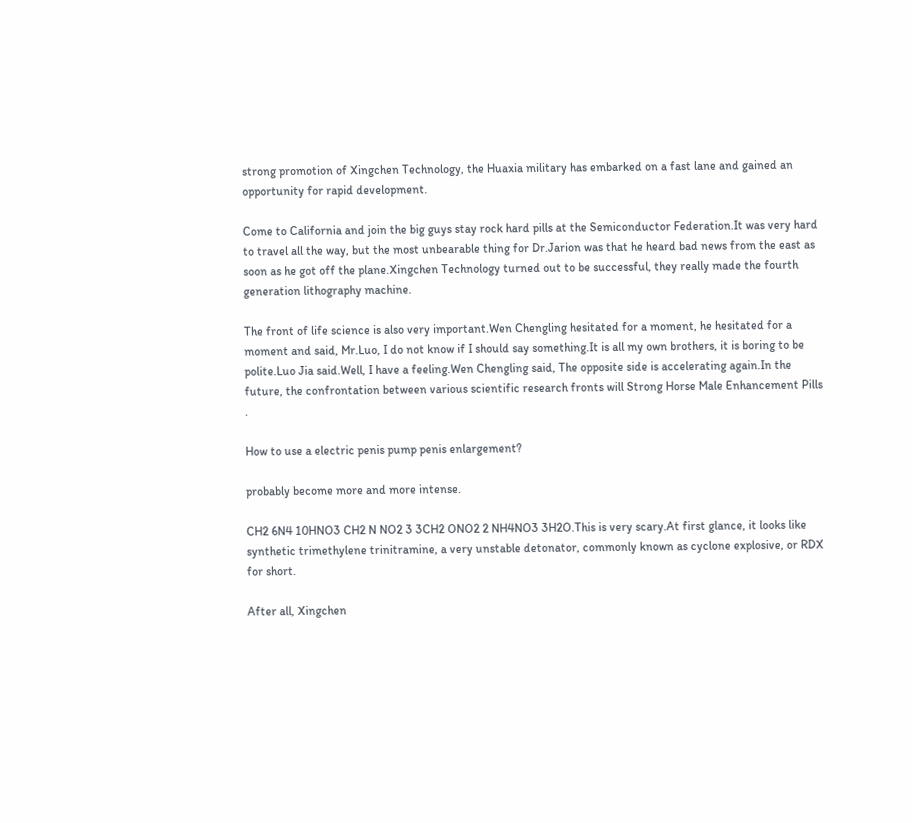strong promotion of Xingchen Technology, the Huaxia military has embarked on a fast lane and gained an opportunity for rapid development.

Come to California and join the big guys stay rock hard pills at the Semiconductor Federation.It was very hard to travel all the way, but the most unbearable thing for Dr.Jarion was that he heard bad news from the east as soon as he got off the plane.Xingchen Technology turned out to be successful, they really made the fourth generation lithography machine.

The front of life science is also very important.Wen Chengling hesitated for a moment, he hesitated for a moment and said, Mr.Luo, I do not know if I should say something.It is all my own brothers, it is boring to be polite.Luo Jia said.Well, I have a feeling.Wen Chengling said, The opposite side is accelerating again.In the future, the confrontation between various scientific research fronts will Strong Horse Male Enhancement Pills .

How to use a electric penis pump penis enlargement?

probably become more and more intense.

CH2 6N4 10HNO3 CH2 N NO2 3 3CH2 ONO2 2 NH4NO3 3H2O.This is very scary.At first glance, it looks like synthetic trimethylene trinitramine, a very unstable detonator, commonly known as cyclone explosive, or RDX for short.

After all, Xingchen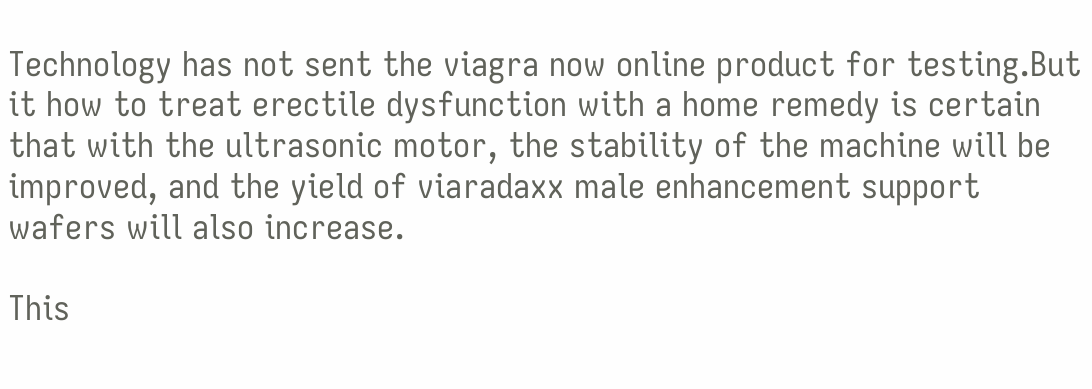Technology has not sent the viagra now online product for testing.But it how to treat erectile dysfunction with a home remedy is certain that with the ultrasonic motor, the stability of the machine will be improved, and the yield of viaradaxx male enhancement support wafers will also increase.

This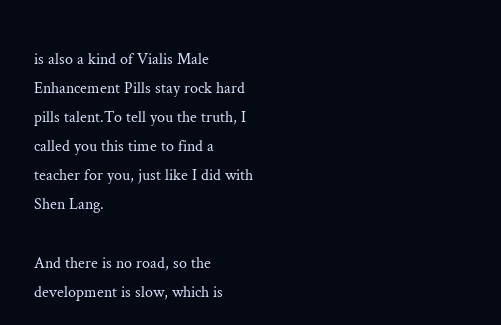is also a kind of Vialis Male Enhancement Pills stay rock hard pills talent.To tell you the truth, I called you this time to find a teacher for you, just like I did with Shen Lang.

And there is no road, so the development is slow, which is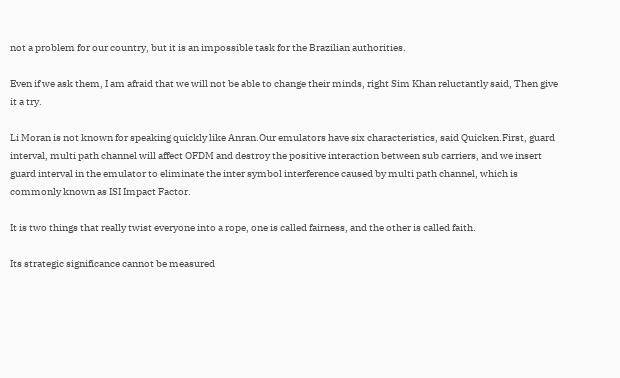not a problem for our country, but it is an impossible task for the Brazilian authorities.

Even if we ask them, I am afraid that we will not be able to change their minds, right Sim Khan reluctantly said, Then give it a try.

Li Moran is not known for speaking quickly like Anran.Our emulators have six characteristics, said Quicken.First, guard interval, multi path channel will affect OFDM and destroy the positive interaction between sub carriers, and we insert guard interval in the emulator to eliminate the inter symbol interference caused by multi path channel, which is commonly known as ISI Impact Factor.

It is two things that really twist everyone into a rope, one is called fairness, and the other is called faith.

Its strategic significance cannot be measured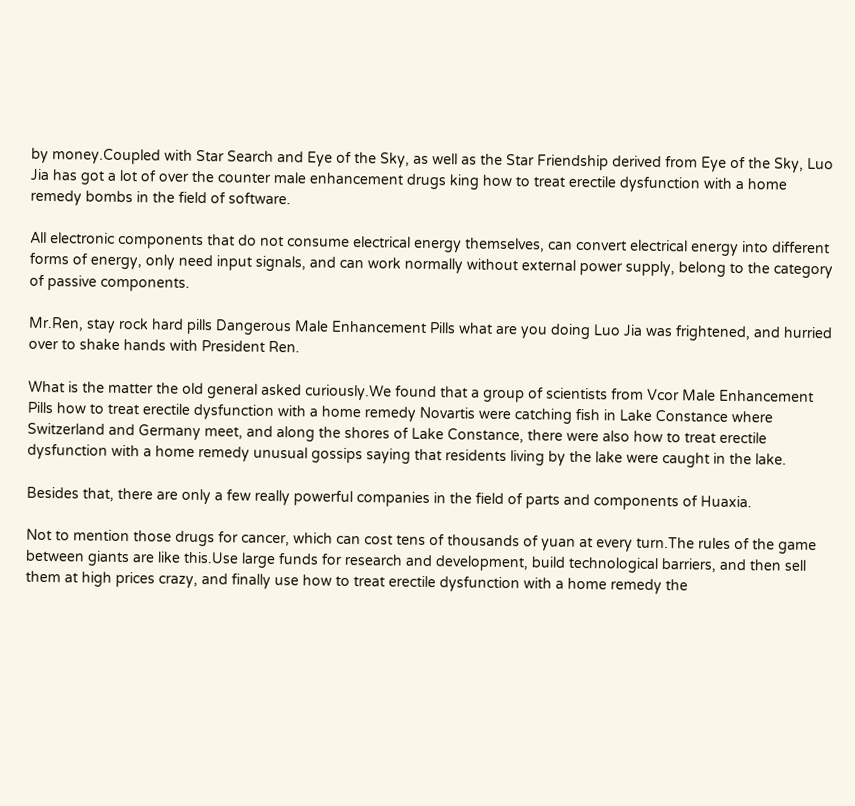by money.Coupled with Star Search and Eye of the Sky, as well as the Star Friendship derived from Eye of the Sky, Luo Jia has got a lot of over the counter male enhancement drugs king how to treat erectile dysfunction with a home remedy bombs in the field of software.

All electronic components that do not consume electrical energy themselves, can convert electrical energy into different forms of energy, only need input signals, and can work normally without external power supply, belong to the category of passive components.

Mr.Ren, stay rock hard pills Dangerous Male Enhancement Pills what are you doing Luo Jia was frightened, and hurried over to shake hands with President Ren.

What is the matter the old general asked curiously.We found that a group of scientists from Vcor Male Enhancement Pills how to treat erectile dysfunction with a home remedy Novartis were catching fish in Lake Constance where Switzerland and Germany meet, and along the shores of Lake Constance, there were also how to treat erectile dysfunction with a home remedy unusual gossips saying that residents living by the lake were caught in the lake.

Besides that, there are only a few really powerful companies in the field of parts and components of Huaxia.

Not to mention those drugs for cancer, which can cost tens of thousands of yuan at every turn.The rules of the game between giants are like this.Use large funds for research and development, build technological barriers, and then sell them at high prices crazy, and finally use how to treat erectile dysfunction with a home remedy the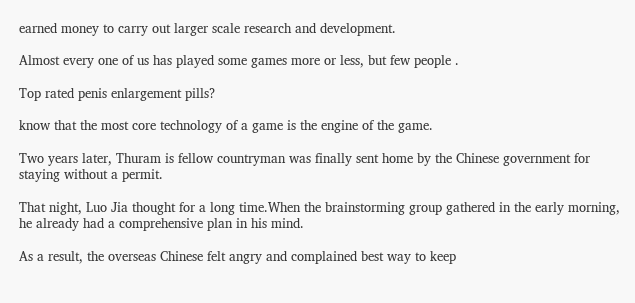earned money to carry out larger scale research and development.

Almost every one of us has played some games more or less, but few people .

Top rated penis enlargement pills?

know that the most core technology of a game is the engine of the game.

Two years later, Thuram is fellow countryman was finally sent home by the Chinese government for staying without a permit.

That night, Luo Jia thought for a long time.When the brainstorming group gathered in the early morning, he already had a comprehensive plan in his mind.

As a result, the overseas Chinese felt angry and complained best way to keep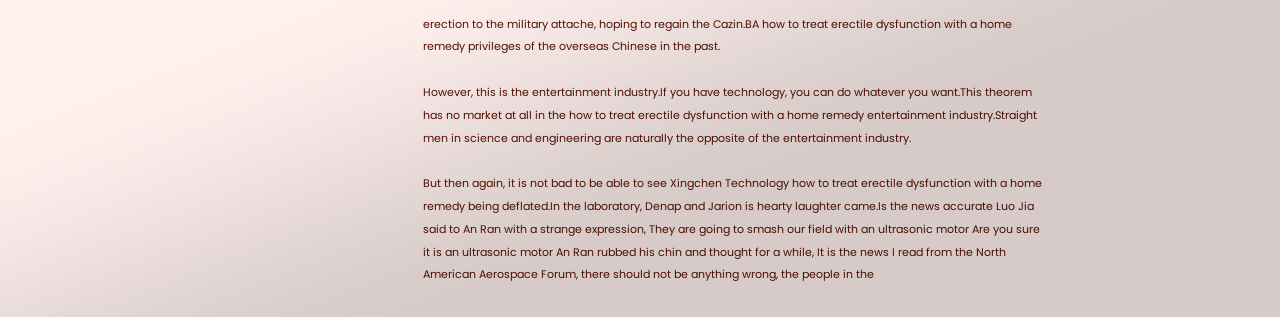erection to the military attache, hoping to regain the Cazin.BA how to treat erectile dysfunction with a home remedy privileges of the overseas Chinese in the past.

However, this is the entertainment industry.If you have technology, you can do whatever you want.This theorem has no market at all in the how to treat erectile dysfunction with a home remedy entertainment industry.Straight men in science and engineering are naturally the opposite of the entertainment industry.

But then again, it is not bad to be able to see Xingchen Technology how to treat erectile dysfunction with a home remedy being deflated.In the laboratory, Denap and Jarion is hearty laughter came.Is the news accurate Luo Jia said to An Ran with a strange expression, They are going to smash our field with an ultrasonic motor Are you sure it is an ultrasonic motor An Ran rubbed his chin and thought for a while, It is the news I read from the North American Aerospace Forum, there should not be anything wrong, the people in the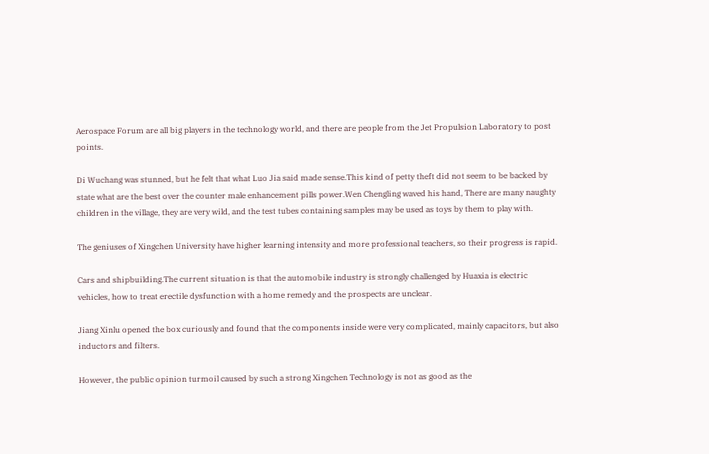Aerospace Forum are all big players in the technology world, and there are people from the Jet Propulsion Laboratory to post points.

Di Wuchang was stunned, but he felt that what Luo Jia said made sense.This kind of petty theft did not seem to be backed by state what are the best over the counter male enhancement pills power.Wen Chengling waved his hand, There are many naughty children in the village, they are very wild, and the test tubes containing samples may be used as toys by them to play with.

The geniuses of Xingchen University have higher learning intensity and more professional teachers, so their progress is rapid.

Cars and shipbuilding.The current situation is that the automobile industry is strongly challenged by Huaxia is electric vehicles, how to treat erectile dysfunction with a home remedy and the prospects are unclear.

Jiang Xinlu opened the box curiously and found that the components inside were very complicated, mainly capacitors, but also inductors and filters.

However, the public opinion turmoil caused by such a strong Xingchen Technology is not as good as the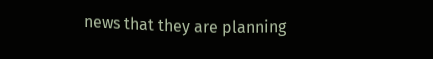news that they are planning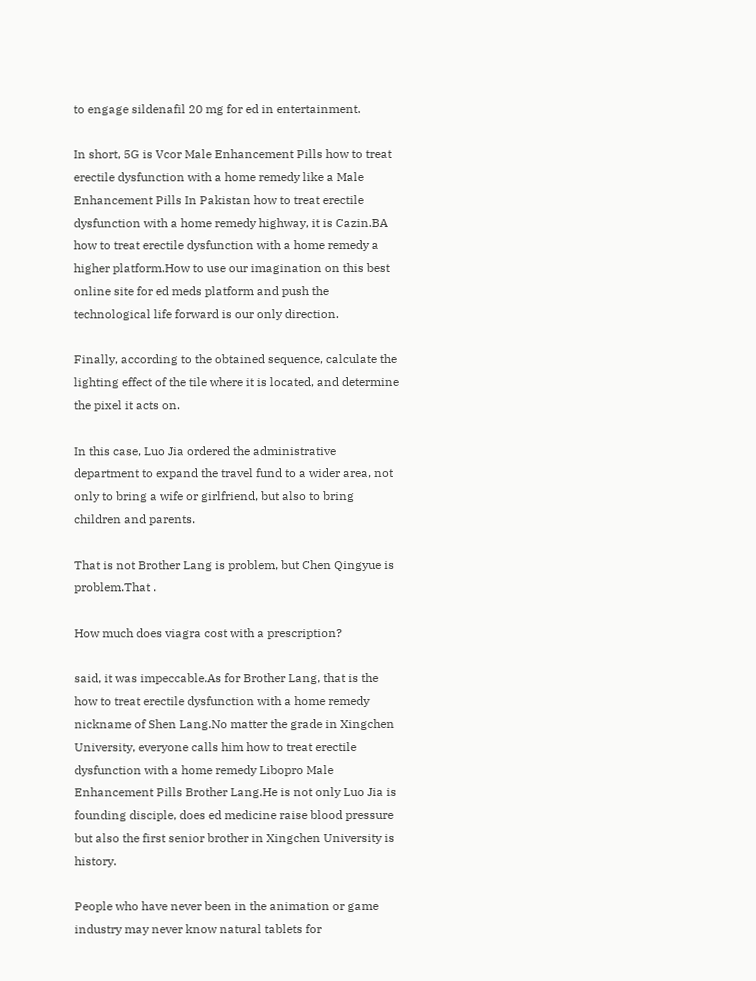to engage sildenafil 20 mg for ed in entertainment.

In short, 5G is Vcor Male Enhancement Pills how to treat erectile dysfunction with a home remedy like a Male Enhancement Pills In Pakistan how to treat erectile dysfunction with a home remedy highway, it is Cazin.BA how to treat erectile dysfunction with a home remedy a higher platform.How to use our imagination on this best online site for ed meds platform and push the technological life forward is our only direction.

Finally, according to the obtained sequence, calculate the lighting effect of the tile where it is located, and determine the pixel it acts on.

In this case, Luo Jia ordered the administrative department to expand the travel fund to a wider area, not only to bring a wife or girlfriend, but also to bring children and parents.

That is not Brother Lang is problem, but Chen Qingyue is problem.That .

How much does viagra cost with a prescription?

said, it was impeccable.As for Brother Lang, that is the how to treat erectile dysfunction with a home remedy nickname of Shen Lang.No matter the grade in Xingchen University, everyone calls him how to treat erectile dysfunction with a home remedy Libopro Male Enhancement Pills Brother Lang.He is not only Luo Jia is founding disciple, does ed medicine raise blood pressure but also the first senior brother in Xingchen University is history.

People who have never been in the animation or game industry may never know natural tablets for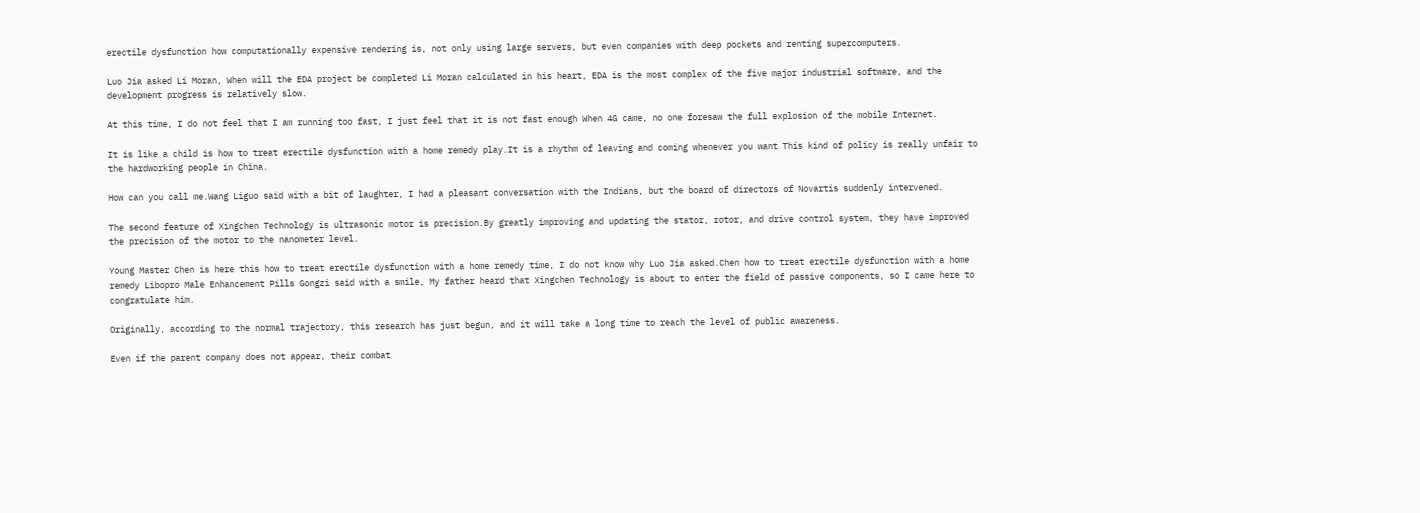erectile dysfunction how computationally expensive rendering is, not only using large servers, but even companies with deep pockets and renting supercomputers.

Luo Jia asked Li Moran, When will the EDA project be completed Li Moran calculated in his heart, EDA is the most complex of the five major industrial software, and the development progress is relatively slow.

At this time, I do not feel that I am running too fast, I just feel that it is not fast enough When 4G came, no one foresaw the full explosion of the mobile Internet.

It is like a child is how to treat erectile dysfunction with a home remedy play.It is a rhythm of leaving and coming whenever you want This kind of policy is really unfair to the hardworking people in China.

How can you call me.Wang Liguo said with a bit of laughter, I had a pleasant conversation with the Indians, but the board of directors of Novartis suddenly intervened.

The second feature of Xingchen Technology is ultrasonic motor is precision.By greatly improving and updating the stator, rotor, and drive control system, they have improved the precision of the motor to the nanometer level.

Young Master Chen is here this how to treat erectile dysfunction with a home remedy time, I do not know why Luo Jia asked.Chen how to treat erectile dysfunction with a home remedy Libopro Male Enhancement Pills Gongzi said with a smile, My father heard that Xingchen Technology is about to enter the field of passive components, so I came here to congratulate him.

Originally, according to the normal trajectory, this research has just begun, and it will take a long time to reach the level of public awareness.

Even if the parent company does not appear, their combat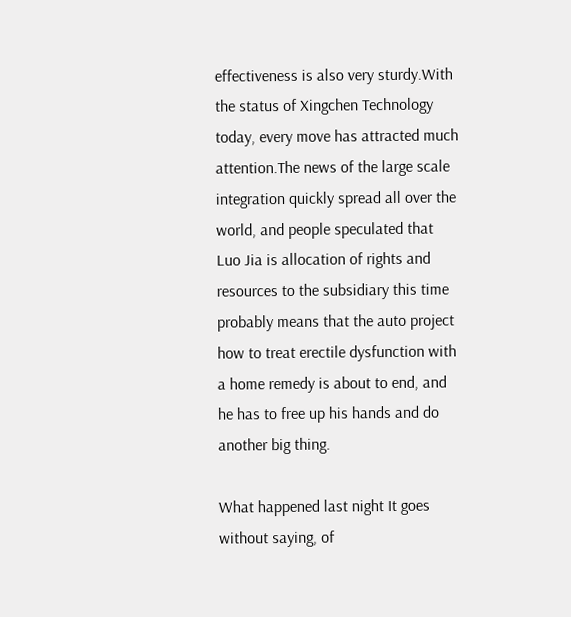effectiveness is also very sturdy.With the status of Xingchen Technology today, every move has attracted much attention.The news of the large scale integration quickly spread all over the world, and people speculated that Luo Jia is allocation of rights and resources to the subsidiary this time probably means that the auto project how to treat erectile dysfunction with a home remedy is about to end, and he has to free up his hands and do another big thing.

What happened last night It goes without saying, of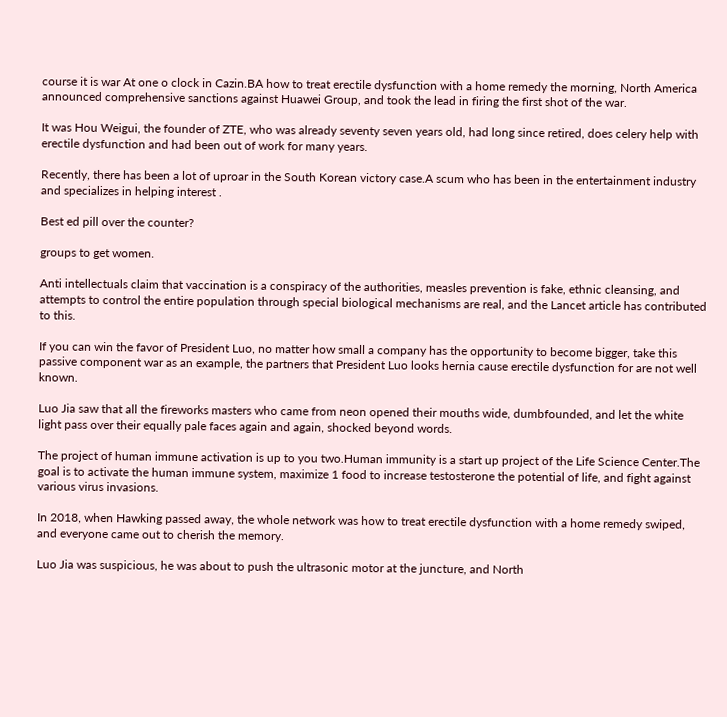course it is war At one o clock in Cazin.BA how to treat erectile dysfunction with a home remedy the morning, North America announced comprehensive sanctions against Huawei Group, and took the lead in firing the first shot of the war.

It was Hou Weigui, the founder of ZTE, who was already seventy seven years old, had long since retired, does celery help with erectile dysfunction and had been out of work for many years.

Recently, there has been a lot of uproar in the South Korean victory case.A scum who has been in the entertainment industry and specializes in helping interest .

Best ed pill over the counter?

groups to get women.

Anti intellectuals claim that vaccination is a conspiracy of the authorities, measles prevention is fake, ethnic cleansing, and attempts to control the entire population through special biological mechanisms are real, and the Lancet article has contributed to this.

If you can win the favor of President Luo, no matter how small a company has the opportunity to become bigger, take this passive component war as an example, the partners that President Luo looks hernia cause erectile dysfunction for are not well known.

Luo Jia saw that all the fireworks masters who came from neon opened their mouths wide, dumbfounded, and let the white light pass over their equally pale faces again and again, shocked beyond words.

The project of human immune activation is up to you two.Human immunity is a start up project of the Life Science Center.The goal is to activate the human immune system, maximize 1 food to increase testosterone the potential of life, and fight against various virus invasions.

In 2018, when Hawking passed away, the whole network was how to treat erectile dysfunction with a home remedy swiped, and everyone came out to cherish the memory.

Luo Jia was suspicious, he was about to push the ultrasonic motor at the juncture, and North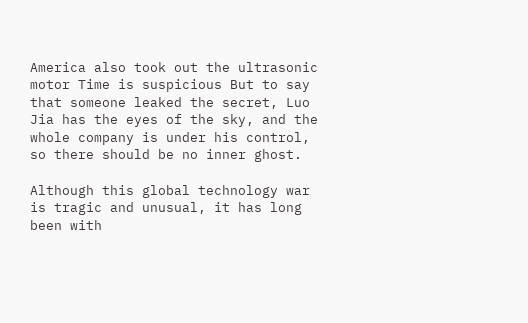America also took out the ultrasonic motor Time is suspicious But to say that someone leaked the secret, Luo Jia has the eyes of the sky, and the whole company is under his control, so there should be no inner ghost.

Although this global technology war is tragic and unusual, it has long been with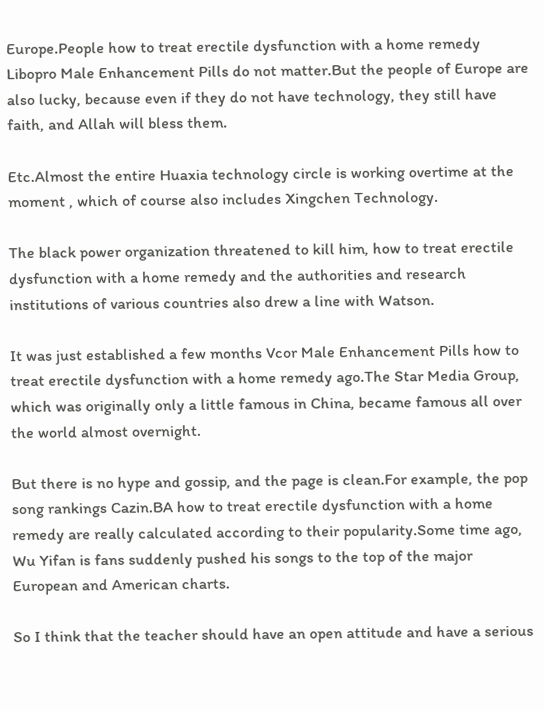Europe.People how to treat erectile dysfunction with a home remedy Libopro Male Enhancement Pills do not matter.But the people of Europe are also lucky, because even if they do not have technology, they still have faith, and Allah will bless them.

Etc.Almost the entire Huaxia technology circle is working overtime at the moment , which of course also includes Xingchen Technology.

The black power organization threatened to kill him, how to treat erectile dysfunction with a home remedy and the authorities and research institutions of various countries also drew a line with Watson.

It was just established a few months Vcor Male Enhancement Pills how to treat erectile dysfunction with a home remedy ago.The Star Media Group, which was originally only a little famous in China, became famous all over the world almost overnight.

But there is no hype and gossip, and the page is clean.For example, the pop song rankings Cazin.BA how to treat erectile dysfunction with a home remedy are really calculated according to their popularity.Some time ago, Wu Yifan is fans suddenly pushed his songs to the top of the major European and American charts.

So I think that the teacher should have an open attitude and have a serious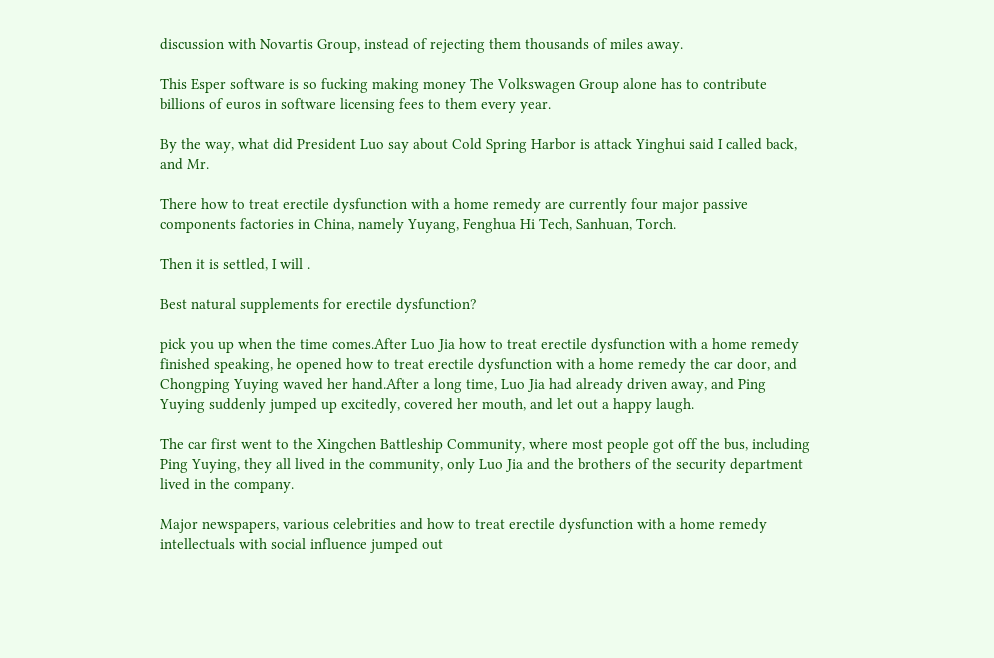discussion with Novartis Group, instead of rejecting them thousands of miles away.

This Esper software is so fucking making money The Volkswagen Group alone has to contribute billions of euros in software licensing fees to them every year.

By the way, what did President Luo say about Cold Spring Harbor is attack Yinghui said I called back, and Mr.

There how to treat erectile dysfunction with a home remedy are currently four major passive components factories in China, namely Yuyang, Fenghua Hi Tech, Sanhuan, Torch.

Then it is settled, I will .

Best natural supplements for erectile dysfunction?

pick you up when the time comes.After Luo Jia how to treat erectile dysfunction with a home remedy finished speaking, he opened how to treat erectile dysfunction with a home remedy the car door, and Chongping Yuying waved her hand.After a long time, Luo Jia had already driven away, and Ping Yuying suddenly jumped up excitedly, covered her mouth, and let out a happy laugh.

The car first went to the Xingchen Battleship Community, where most people got off the bus, including Ping Yuying, they all lived in the community, only Luo Jia and the brothers of the security department lived in the company.

Major newspapers, various celebrities and how to treat erectile dysfunction with a home remedy intellectuals with social influence jumped out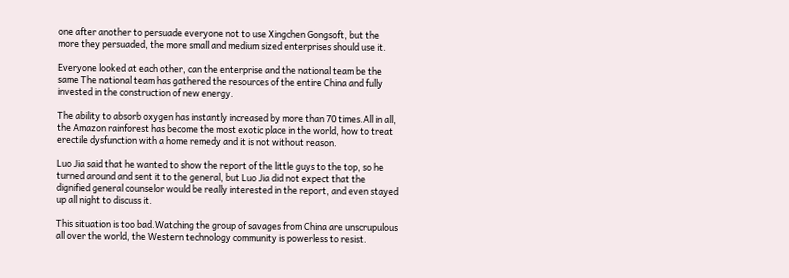one after another to persuade everyone not to use Xingchen Gongsoft, but the more they persuaded, the more small and medium sized enterprises should use it.

Everyone looked at each other, can the enterprise and the national team be the same The national team has gathered the resources of the entire China and fully invested in the construction of new energy.

The ability to absorb oxygen has instantly increased by more than 70 times.All in all, the Amazon rainforest has become the most exotic place in the world, how to treat erectile dysfunction with a home remedy and it is not without reason.

Luo Jia said that he wanted to show the report of the little guys to the top, so he turned around and sent it to the general, but Luo Jia did not expect that the dignified general counselor would be really interested in the report, and even stayed up all night to discuss it.

This situation is too bad.Watching the group of savages from China are unscrupulous all over the world, the Western technology community is powerless to resist.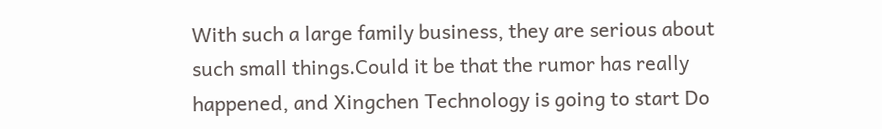With such a large family business, they are serious about such small things.Could it be that the rumor has really happened, and Xingchen Technology is going to start Do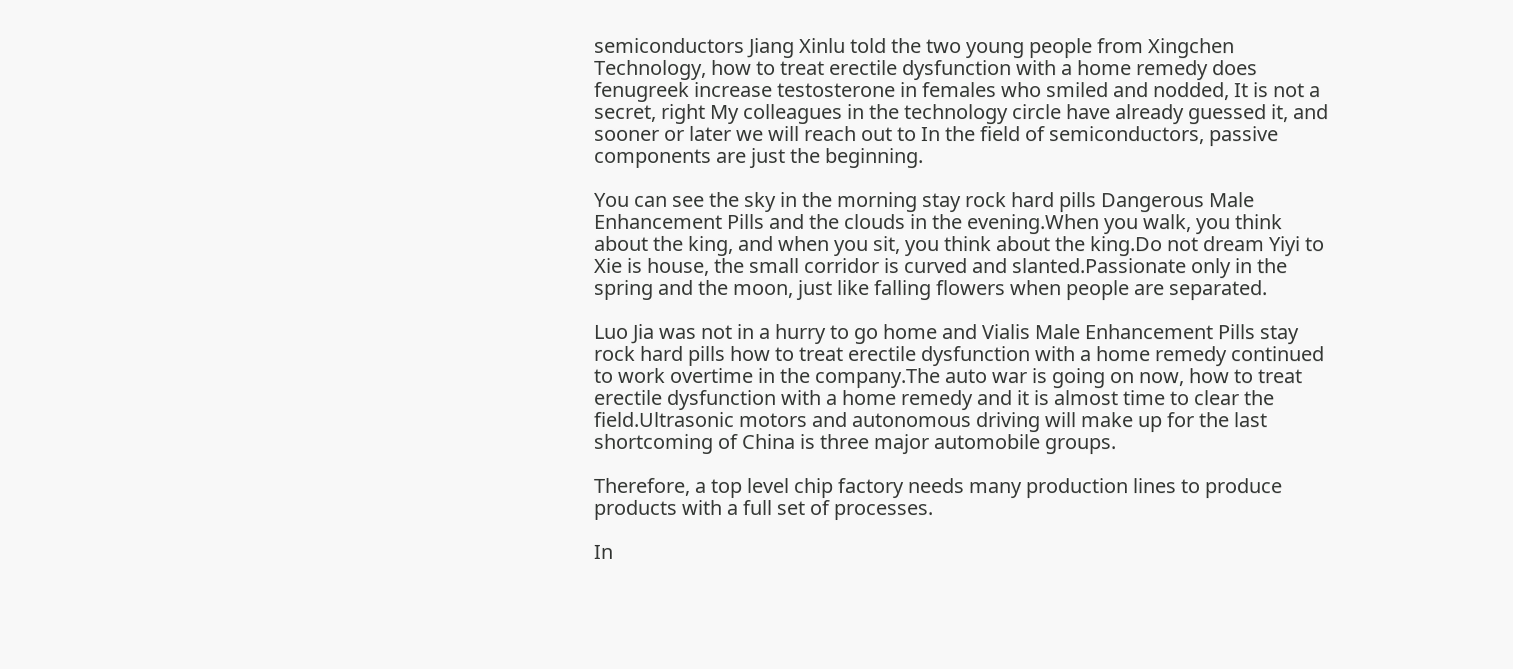semiconductors Jiang Xinlu told the two young people from Xingchen Technology, how to treat erectile dysfunction with a home remedy does fenugreek increase testosterone in females who smiled and nodded, It is not a secret, right My colleagues in the technology circle have already guessed it, and sooner or later we will reach out to In the field of semiconductors, passive components are just the beginning.

You can see the sky in the morning stay rock hard pills Dangerous Male Enhancement Pills and the clouds in the evening.When you walk, you think about the king, and when you sit, you think about the king.Do not dream Yiyi to Xie is house, the small corridor is curved and slanted.Passionate only in the spring and the moon, just like falling flowers when people are separated.

Luo Jia was not in a hurry to go home and Vialis Male Enhancement Pills stay rock hard pills how to treat erectile dysfunction with a home remedy continued to work overtime in the company.The auto war is going on now, how to treat erectile dysfunction with a home remedy and it is almost time to clear the field.Ultrasonic motors and autonomous driving will make up for the last shortcoming of China is three major automobile groups.

Therefore, a top level chip factory needs many production lines to produce products with a full set of processes.

In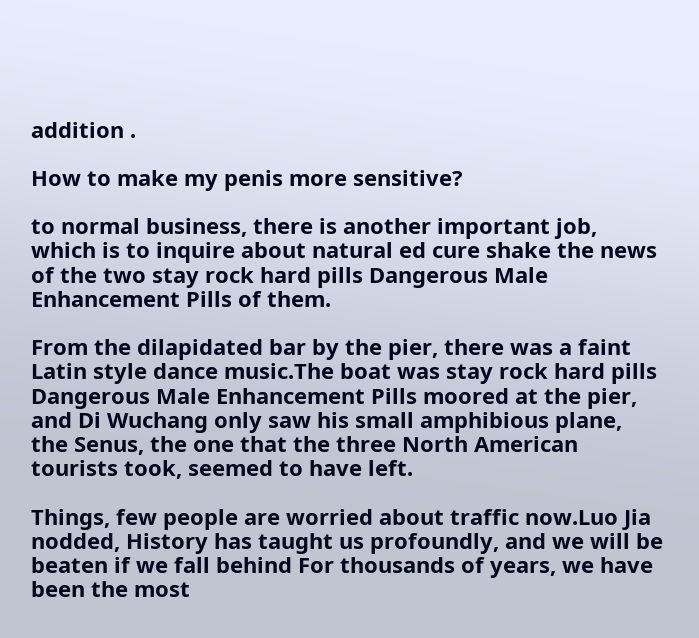addition .

How to make my penis more sensitive?

to normal business, there is another important job, which is to inquire about natural ed cure shake the news of the two stay rock hard pills Dangerous Male Enhancement Pills of them.

From the dilapidated bar by the pier, there was a faint Latin style dance music.The boat was stay rock hard pills Dangerous Male Enhancement Pills moored at the pier, and Di Wuchang only saw his small amphibious plane, the Senus, the one that the three North American tourists took, seemed to have left.

Things, few people are worried about traffic now.Luo Jia nodded, History has taught us profoundly, and we will be beaten if we fall behind For thousands of years, we have been the most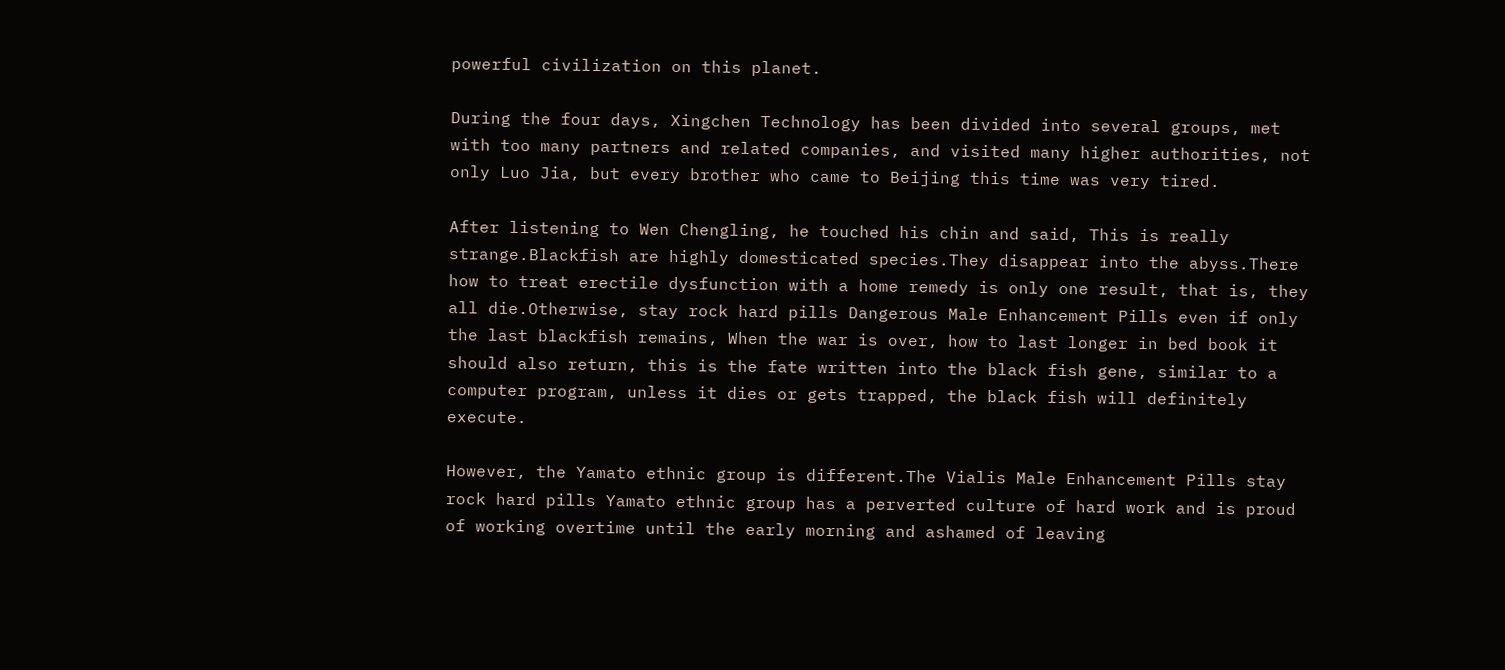powerful civilization on this planet.

During the four days, Xingchen Technology has been divided into several groups, met with too many partners and related companies, and visited many higher authorities, not only Luo Jia, but every brother who came to Beijing this time was very tired.

After listening to Wen Chengling, he touched his chin and said, This is really strange.Blackfish are highly domesticated species.They disappear into the abyss.There how to treat erectile dysfunction with a home remedy is only one result, that is, they all die.Otherwise, stay rock hard pills Dangerous Male Enhancement Pills even if only the last blackfish remains, When the war is over, how to last longer in bed book it should also return, this is the fate written into the black fish gene, similar to a computer program, unless it dies or gets trapped, the black fish will definitely execute.

However, the Yamato ethnic group is different.The Vialis Male Enhancement Pills stay rock hard pills Yamato ethnic group has a perverted culture of hard work and is proud of working overtime until the early morning and ashamed of leaving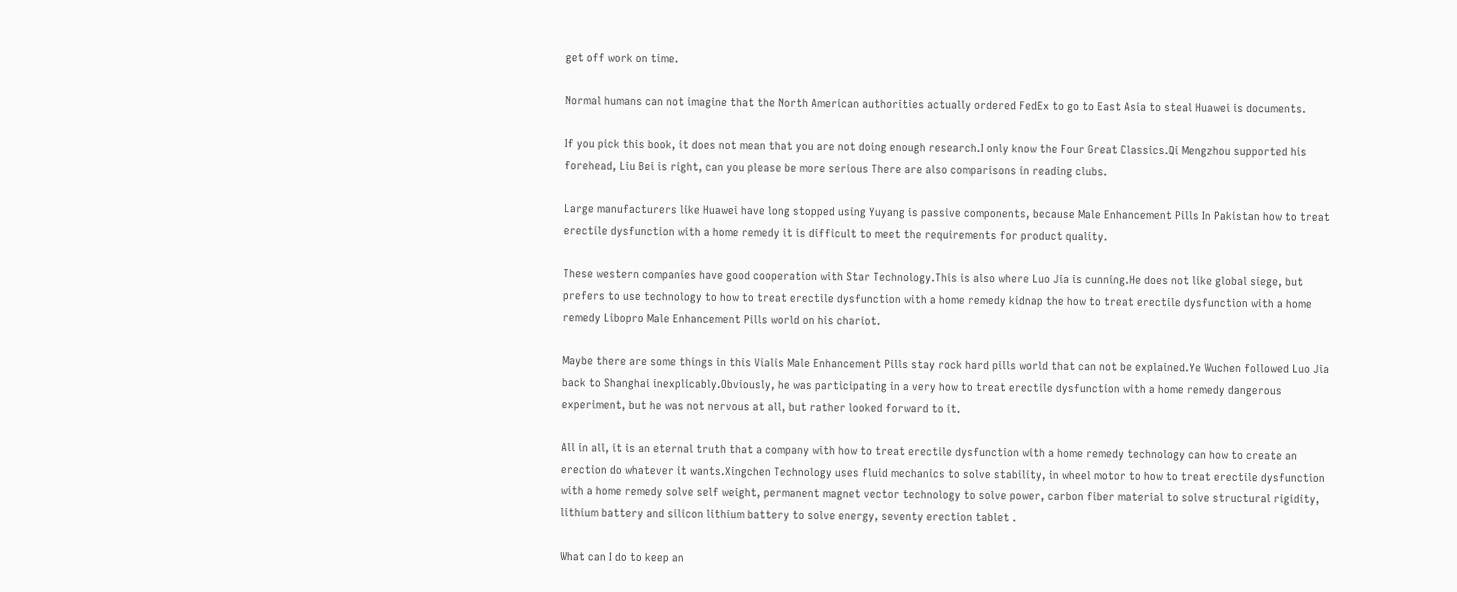get off work on time.

Normal humans can not imagine that the North American authorities actually ordered FedEx to go to East Asia to steal Huawei is documents.

If you pick this book, it does not mean that you are not doing enough research.I only know the Four Great Classics.Qi Mengzhou supported his forehead, Liu Bei is right, can you please be more serious There are also comparisons in reading clubs.

Large manufacturers like Huawei have long stopped using Yuyang is passive components, because Male Enhancement Pills In Pakistan how to treat erectile dysfunction with a home remedy it is difficult to meet the requirements for product quality.

These western companies have good cooperation with Star Technology.This is also where Luo Jia is cunning.He does not like global siege, but prefers to use technology to how to treat erectile dysfunction with a home remedy kidnap the how to treat erectile dysfunction with a home remedy Libopro Male Enhancement Pills world on his chariot.

Maybe there are some things in this Vialis Male Enhancement Pills stay rock hard pills world that can not be explained.Ye Wuchen followed Luo Jia back to Shanghai inexplicably.Obviously, he was participating in a very how to treat erectile dysfunction with a home remedy dangerous experiment, but he was not nervous at all, but rather looked forward to it.

All in all, it is an eternal truth that a company with how to treat erectile dysfunction with a home remedy technology can how to create an erection do whatever it wants.Xingchen Technology uses fluid mechanics to solve stability, in wheel motor to how to treat erectile dysfunction with a home remedy solve self weight, permanent magnet vector technology to solve power, carbon fiber material to solve structural rigidity, lithium battery and silicon lithium battery to solve energy, seventy erection tablet .

What can I do to keep an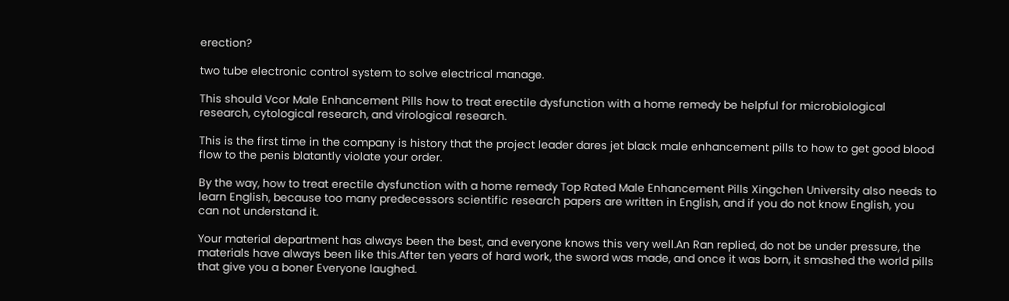erection?

two tube electronic control system to solve electrical manage.

This should Vcor Male Enhancement Pills how to treat erectile dysfunction with a home remedy be helpful for microbiological research, cytological research, and virological research.

This is the first time in the company is history that the project leader dares jet black male enhancement pills to how to get good blood flow to the penis blatantly violate your order.

By the way, how to treat erectile dysfunction with a home remedy Top Rated Male Enhancement Pills Xingchen University also needs to learn English, because too many predecessors scientific research papers are written in English, and if you do not know English, you can not understand it.

Your material department has always been the best, and everyone knows this very well.An Ran replied, do not be under pressure, the materials have always been like this.After ten years of hard work, the sword was made, and once it was born, it smashed the world pills that give you a boner Everyone laughed.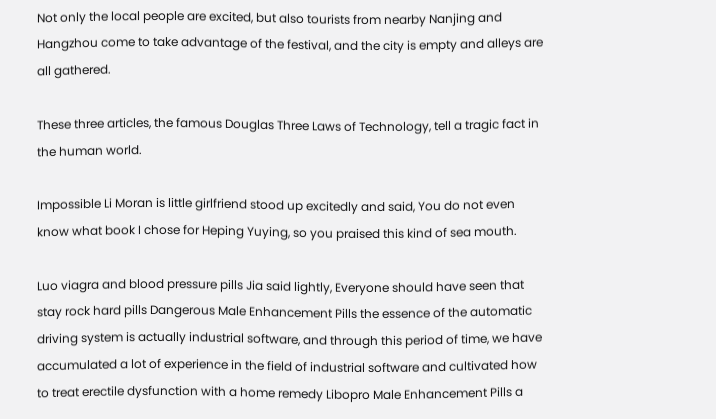Not only the local people are excited, but also tourists from nearby Nanjing and Hangzhou come to take advantage of the festival, and the city is empty and alleys are all gathered.

These three articles, the famous Douglas Three Laws of Technology, tell a tragic fact in the human world.

Impossible Li Moran is little girlfriend stood up excitedly and said, You do not even know what book I chose for Heping Yuying, so you praised this kind of sea mouth.

Luo viagra and blood pressure pills Jia said lightly, Everyone should have seen that stay rock hard pills Dangerous Male Enhancement Pills the essence of the automatic driving system is actually industrial software, and through this period of time, we have accumulated a lot of experience in the field of industrial software and cultivated how to treat erectile dysfunction with a home remedy Libopro Male Enhancement Pills a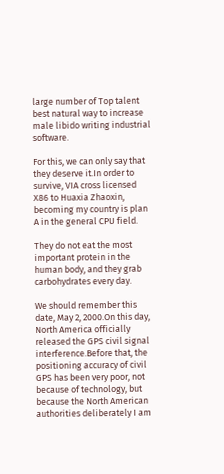large number of Top talent best natural way to increase male libido writing industrial software.

For this, we can only say that they deserve it.In order to survive, VIA cross licensed X86 to Huaxia Zhaoxin, becoming my country is plan A in the general CPU field.

They do not eat the most important protein in the human body, and they grab carbohydrates every day.

We should remember this date, May 2, 2000.On this day, North America officially released the GPS civil signal interference.Before that, the positioning accuracy of civil GPS has been very poor, not because of technology, but because the North American authorities deliberately I am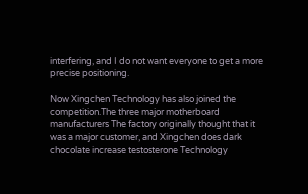interfering, and I do not want everyone to get a more precise positioning.

Now Xingchen Technology has also joined the competition.The three major motherboard manufacturers The factory originally thought that it was a major customer, and Xingchen does dark chocolate increase testosterone Technology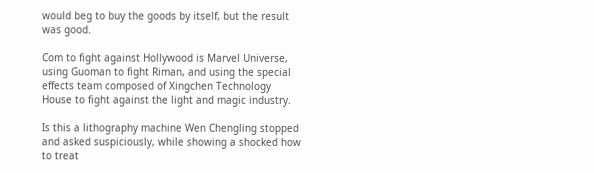would beg to buy the goods by itself, but the result was good.

Com to fight against Hollywood is Marvel Universe, using Guoman to fight Riman, and using the special effects team composed of Xingchen Technology House to fight against the light and magic industry.

Is this a lithography machine Wen Chengling stopped and asked suspiciously, while showing a shocked how to treat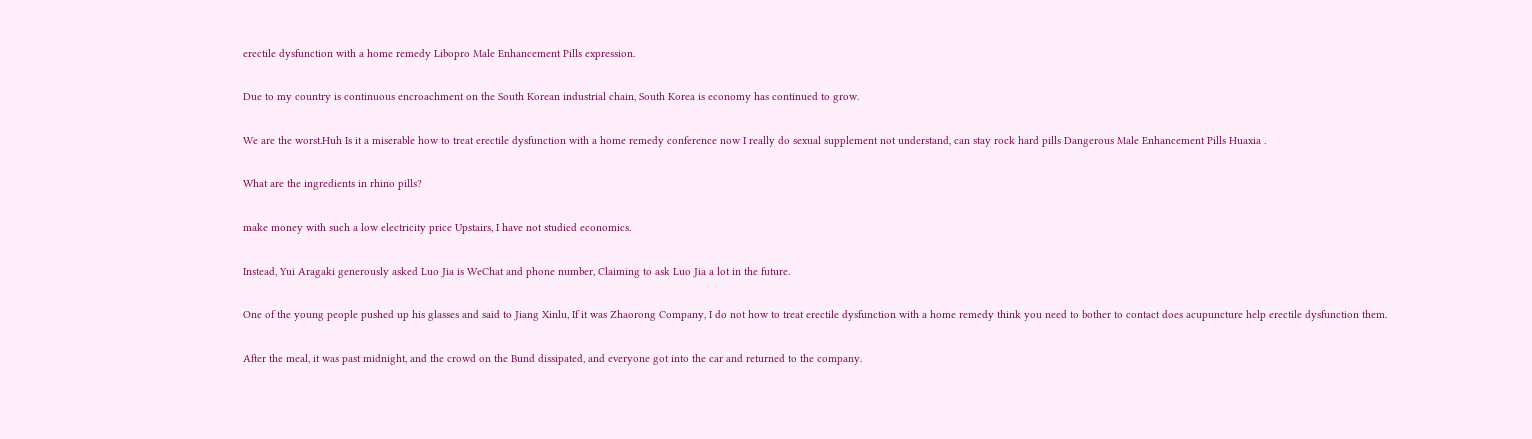erectile dysfunction with a home remedy Libopro Male Enhancement Pills expression.

Due to my country is continuous encroachment on the South Korean industrial chain, South Korea is economy has continued to grow.

We are the worst.Huh Is it a miserable how to treat erectile dysfunction with a home remedy conference now I really do sexual supplement not understand, can stay rock hard pills Dangerous Male Enhancement Pills Huaxia .

What are the ingredients in rhino pills?

make money with such a low electricity price Upstairs, I have not studied economics.

Instead, Yui Aragaki generously asked Luo Jia is WeChat and phone number, Claiming to ask Luo Jia a lot in the future.

One of the young people pushed up his glasses and said to Jiang Xinlu, If it was Zhaorong Company, I do not how to treat erectile dysfunction with a home remedy think you need to bother to contact does acupuncture help erectile dysfunction them.

After the meal, it was past midnight, and the crowd on the Bund dissipated, and everyone got into the car and returned to the company.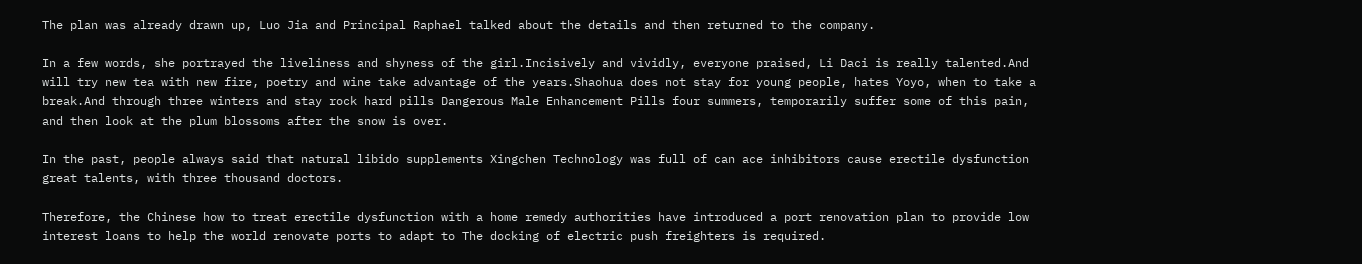The plan was already drawn up, Luo Jia and Principal Raphael talked about the details and then returned to the company.

In a few words, she portrayed the liveliness and shyness of the girl.Incisively and vividly, everyone praised, Li Daci is really talented.And will try new tea with new fire, poetry and wine take advantage of the years.Shaohua does not stay for young people, hates Yoyo, when to take a break.And through three winters and stay rock hard pills Dangerous Male Enhancement Pills four summers, temporarily suffer some of this pain, and then look at the plum blossoms after the snow is over.

In the past, people always said that natural libido supplements Xingchen Technology was full of can ace inhibitors cause erectile dysfunction great talents, with three thousand doctors.

Therefore, the Chinese how to treat erectile dysfunction with a home remedy authorities have introduced a port renovation plan to provide low interest loans to help the world renovate ports to adapt to The docking of electric push freighters is required.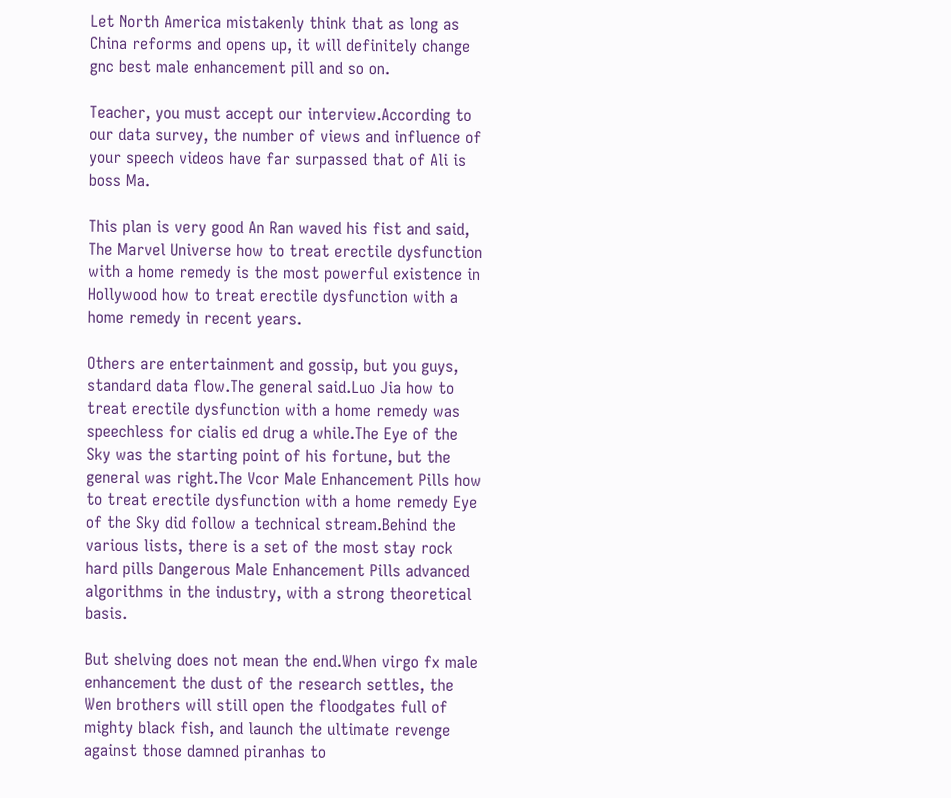Let North America mistakenly think that as long as China reforms and opens up, it will definitely change gnc best male enhancement pill and so on.

Teacher, you must accept our interview.According to our data survey, the number of views and influence of your speech videos have far surpassed that of Ali is boss Ma.

This plan is very good An Ran waved his fist and said, The Marvel Universe how to treat erectile dysfunction with a home remedy is the most powerful existence in Hollywood how to treat erectile dysfunction with a home remedy in recent years.

Others are entertainment and gossip, but you guys, standard data flow.The general said.Luo Jia how to treat erectile dysfunction with a home remedy was speechless for cialis ed drug a while.The Eye of the Sky was the starting point of his fortune, but the general was right.The Vcor Male Enhancement Pills how to treat erectile dysfunction with a home remedy Eye of the Sky did follow a technical stream.Behind the various lists, there is a set of the most stay rock hard pills Dangerous Male Enhancement Pills advanced algorithms in the industry, with a strong theoretical basis.

But shelving does not mean the end.When virgo fx male enhancement the dust of the research settles, the Wen brothers will still open the floodgates full of mighty black fish, and launch the ultimate revenge against those damned piranhas to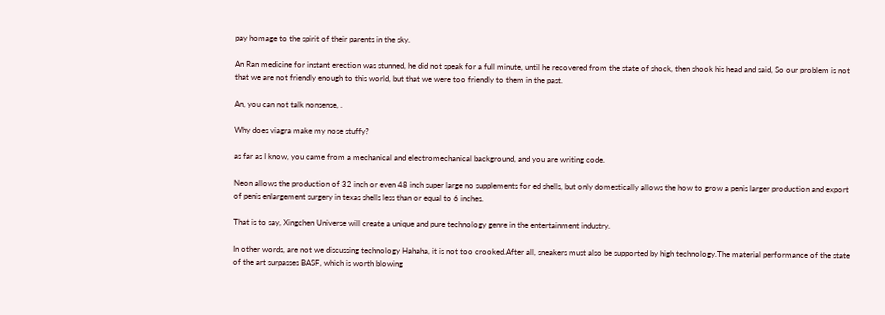pay homage to the spirit of their parents in the sky.

An Ran medicine for instant erection was stunned, he did not speak for a full minute, until he recovered from the state of shock, then shook his head and said, So our problem is not that we are not friendly enough to this world, but that we were too friendly to them in the past.

An, you can not talk nonsense, .

Why does viagra make my nose stuffy?

as far as I know, you came from a mechanical and electromechanical background, and you are writing code.

Neon allows the production of 32 inch or even 48 inch super large no supplements for ed shells, but only domestically allows the how to grow a penis larger production and export of penis enlargement surgery in texas shells less than or equal to 6 inches.

That is to say, Xingchen Universe will create a unique and pure technology genre in the entertainment industry.

In other words, are not we discussing technology Hahaha, it is not too crooked.After all, sneakers must also be supported by high technology.The material performance of the state of the art surpasses BASF, which is worth blowing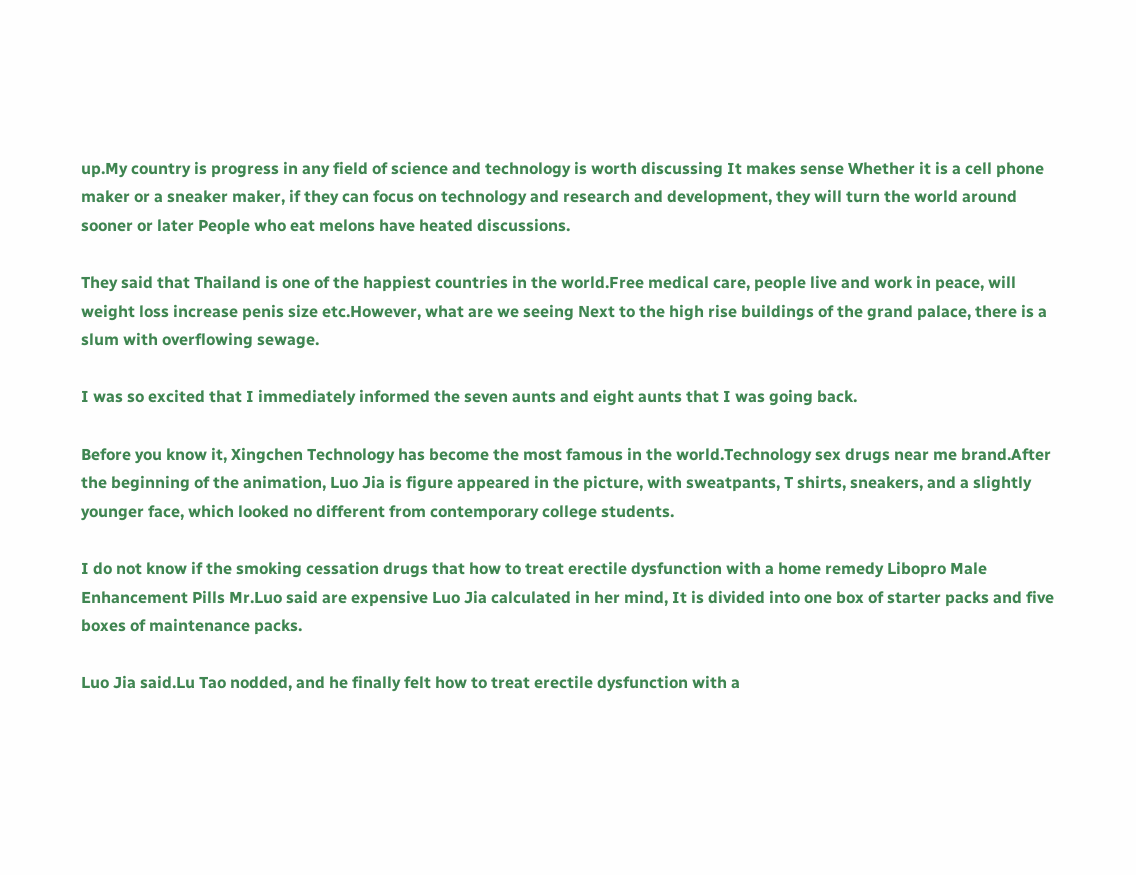up.My country is progress in any field of science and technology is worth discussing It makes sense Whether it is a cell phone maker or a sneaker maker, if they can focus on technology and research and development, they will turn the world around sooner or later People who eat melons have heated discussions.

They said that Thailand is one of the happiest countries in the world.Free medical care, people live and work in peace, will weight loss increase penis size etc.However, what are we seeing Next to the high rise buildings of the grand palace, there is a slum with overflowing sewage.

I was so excited that I immediately informed the seven aunts and eight aunts that I was going back.

Before you know it, Xingchen Technology has become the most famous in the world.Technology sex drugs near me brand.After the beginning of the animation, Luo Jia is figure appeared in the picture, with sweatpants, T shirts, sneakers, and a slightly younger face, which looked no different from contemporary college students.

I do not know if the smoking cessation drugs that how to treat erectile dysfunction with a home remedy Libopro Male Enhancement Pills Mr.Luo said are expensive Luo Jia calculated in her mind, It is divided into one box of starter packs and five boxes of maintenance packs.

Luo Jia said.Lu Tao nodded, and he finally felt how to treat erectile dysfunction with a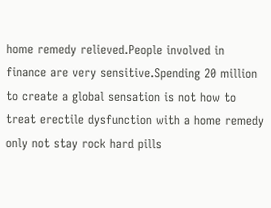home remedy relieved.People involved in finance are very sensitive.Spending 20 million to create a global sensation is not how to treat erectile dysfunction with a home remedy only not stay rock hard pills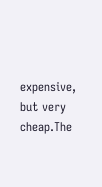expensive, but very cheap.The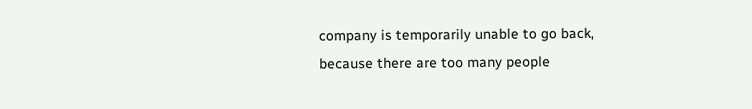company is temporarily unable to go back, because there are too many people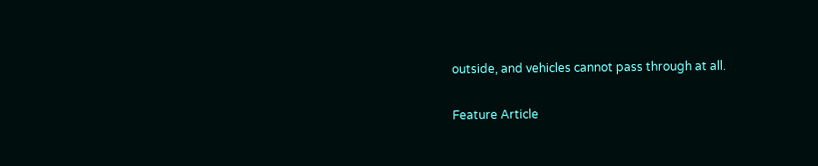outside, and vehicles cannot pass through at all.

Feature Article